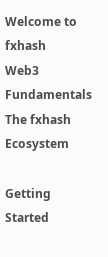Welcome to fxhash
Web3 Fundamentals
The fxhash Ecosystem

Getting Started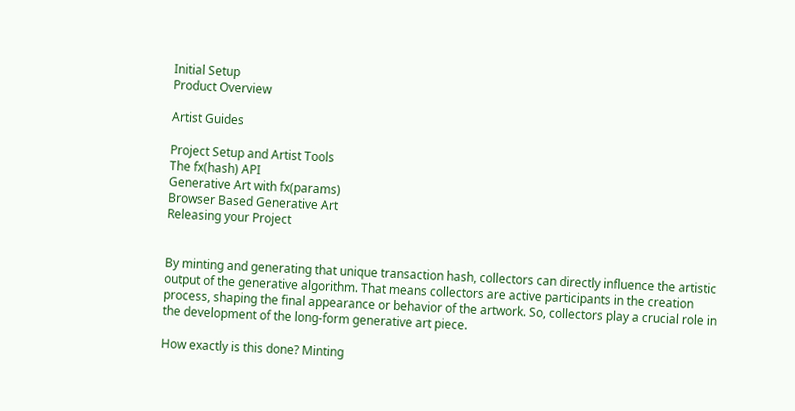Initial Setup
Product Overview

Artist Guides

Project Setup and Artist Tools
The fx(hash) API
Generative Art with fx(params)
Browser Based Generative Art
Releasing your Project


By minting and generating that unique transaction hash, collectors can directly influence the artistic output of the generative algorithm. That means collectors are active participants in the creation process, shaping the final appearance or behavior of the artwork. So, collectors play a crucial role in the development of the long-form generative art piece.

How exactly is this done? Minting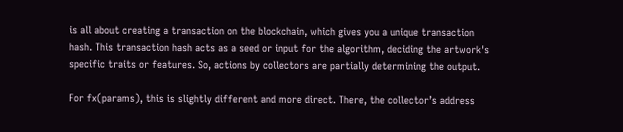is all about creating a transaction on the blockchain, which gives you a unique transaction hash. This transaction hash acts as a seed or input for the algorithm, deciding the artwork's specific traits or features. So, actions by collectors are partially determining the output.

For fx(params), this is slightly different and more direct. There, the collector’s address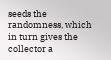seeds the randomness, which in turn gives the collector a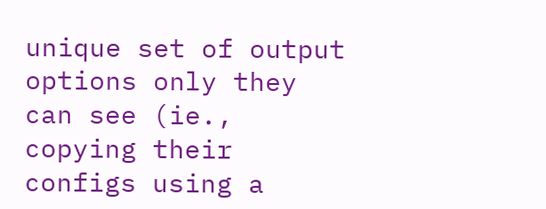unique set of output options only they can see (ie., copying their configs using a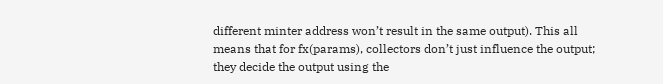different minter address won’t result in the same output). This all means that for fx(params), collectors don’t just influence the output; they decide the output using the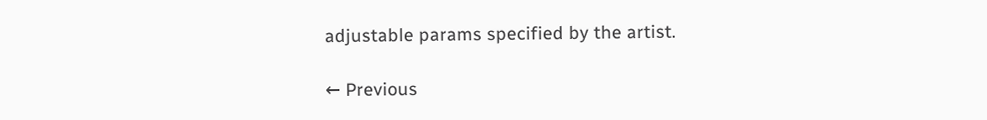adjustable params specified by the artist.

← Previous